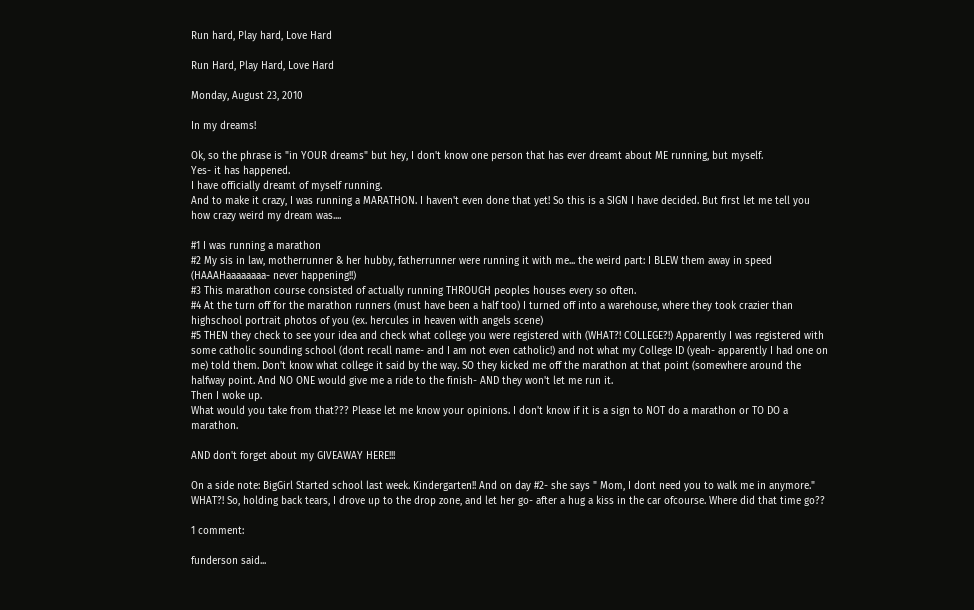Run hard, Play hard, Love Hard

Run Hard, Play Hard, Love Hard

Monday, August 23, 2010

In my dreams!

Ok, so the phrase is "in YOUR dreams" but hey, I don't know one person that has ever dreamt about ME running, but myself.
Yes- it has happened.
I have officially dreamt of myself running.
And to make it crazy, I was running a MARATHON. I haven't even done that yet! So this is a SIGN I have decided. But first let me tell you how crazy weird my dream was....

#1 I was running a marathon
#2 My sis in law, motherrunner & her hubby, fatherrunner were running it with me... the weird part: I BLEW them away in speed (HAAAHaaaaaaaa- never happening!!)
#3 This marathon course consisted of actually running THROUGH peoples houses every so often.
#4 At the turn off for the marathon runners (must have been a half too) I turned off into a warehouse, where they took crazier than highschool portrait photos of you (ex. hercules in heaven with angels scene)
#5 THEN they check to see your idea and check what college you were registered with (WHAT?! COLLEGE?!) Apparently I was registered with some catholic sounding school (dont recall name- and I am not even catholic!) and not what my College ID (yeah- apparently I had one on me) told them. Don't know what college it said by the way. SO they kicked me off the marathon at that point (somewhere around the halfway point. And NO ONE would give me a ride to the finish- AND they won't let me run it.
Then I woke up.
What would you take from that??? Please let me know your opinions. I don't know if it is a sign to NOT do a marathon or TO DO a marathon.

AND don't forget about my GIVEAWAY HERE!!!

On a side note: BigGirl Started school last week. Kindergarten!! And on day #2- she says " Mom, I dont need you to walk me in anymore." WHAT?! So, holding back tears, I drove up to the drop zone, and let her go- after a hug a kiss in the car ofcourse. Where did that time go??

1 comment:

funderson said...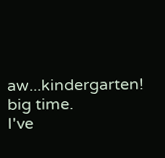aw...kindergarten! big time.
I've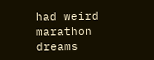had weird marathon dreams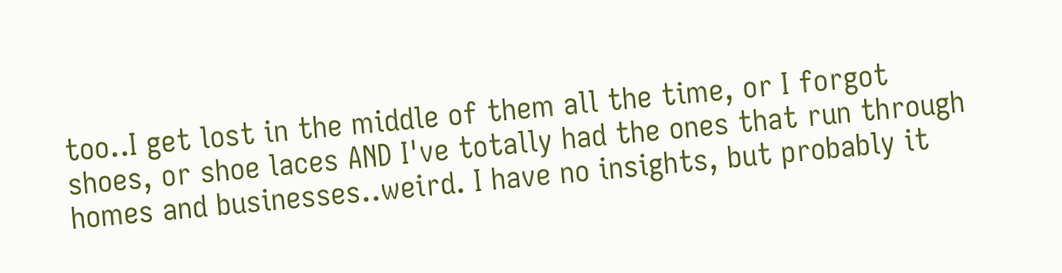too..I get lost in the middle of them all the time, or I forgot shoes, or shoe laces AND I've totally had the ones that run through homes and businesses..weird. I have no insights, but probably it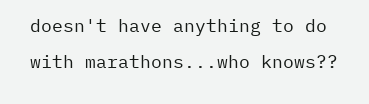doesn't have anything to do with marathons...who knows??